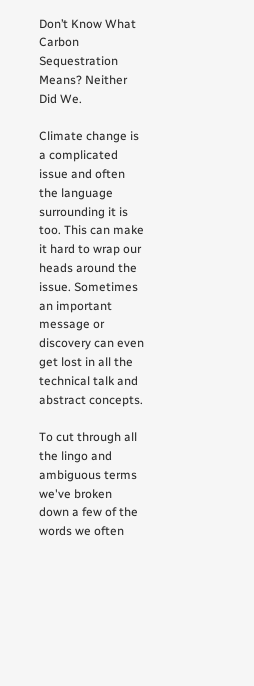Don’t Know What Carbon Sequestration Means? Neither Did We.

Climate change is a complicated issue and often the language surrounding it is too. This can make it hard to wrap our heads around the issue. Sometimes an important message or discovery can even get lost in all the technical talk and abstract concepts.

To cut through all the lingo and ambiguous terms we've broken down a few of the words we often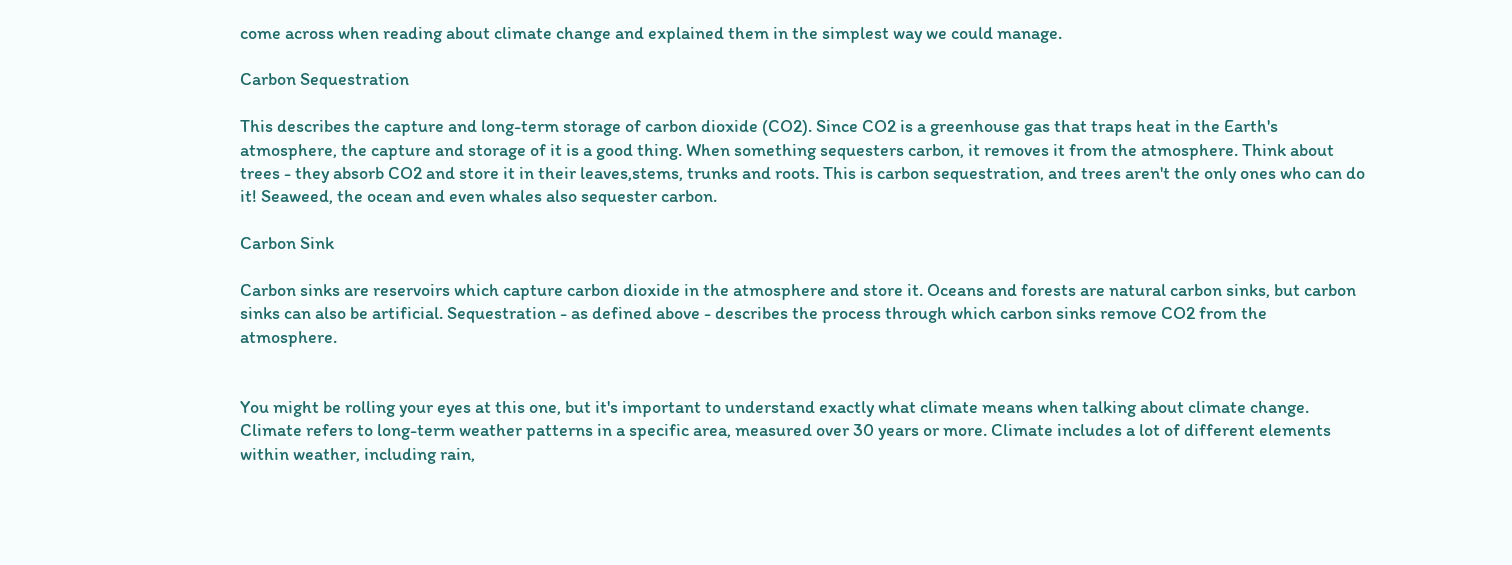come across when reading about climate change and explained them in the simplest way we could manage.

Carbon Sequestration

This describes the capture and long-term storage of carbon dioxide (CO2). Since CO2 is a greenhouse gas that traps heat in the Earth's atmosphere, the capture and storage of it is a good thing. When something sequesters carbon, it removes it from the atmosphere. Think about trees - they absorb CO2 and store it in their leaves,stems, trunks and roots. This is carbon sequestration, and trees aren't the only ones who can do it! Seaweed, the ocean and even whales also sequester carbon.

Carbon Sink

Carbon sinks are reservoirs which capture carbon dioxide in the atmosphere and store it. Oceans and forests are natural carbon sinks, but carbon sinks can also be artificial. Sequestration - as defined above - describes the process through which carbon sinks remove CO2 from the atmosphere.


You might be rolling your eyes at this one, but it's important to understand exactly what climate means when talking about climate change. Climate refers to long-term weather patterns in a specific area, measured over 30 years or more. Climate includes a lot of different elements within weather, including rain,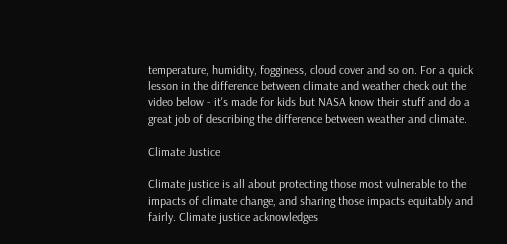temperature, humidity, fogginess, cloud cover and so on. For a quick lesson in the difference between climate and weather check out the video below - it's made for kids but NASA know their stuff and do a great job of describing the difference between weather and climate.

Climate Justice

Climate justice is all about protecting those most vulnerable to the impacts of climate change, and sharing those impacts equitably and fairly. Climate justice acknowledges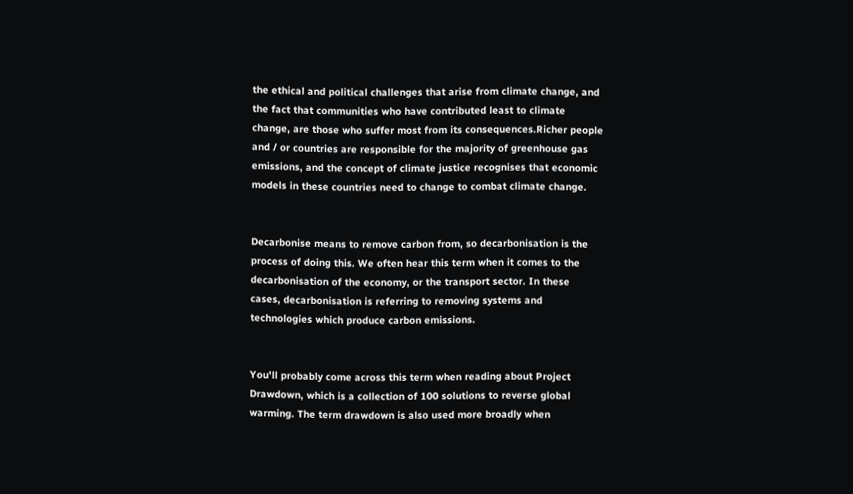the ethical and political challenges that arise from climate change, and the fact that communities who have contributed least to climate change, are those who suffer most from its consequences.Richer people and / or countries are responsible for the majority of greenhouse gas emissions, and the concept of climate justice recognises that economic models in these countries need to change to combat climate change.


Decarbonise means to remove carbon from, so decarbonisation is the process of doing this. We often hear this term when it comes to the decarbonisation of the economy, or the transport sector. In these cases, decarbonisation is referring to removing systems and technologies which produce carbon emissions.


You'll probably come across this term when reading about Project Drawdown, which is a collection of 100 solutions to reverse global warming. The term drawdown is also used more broadly when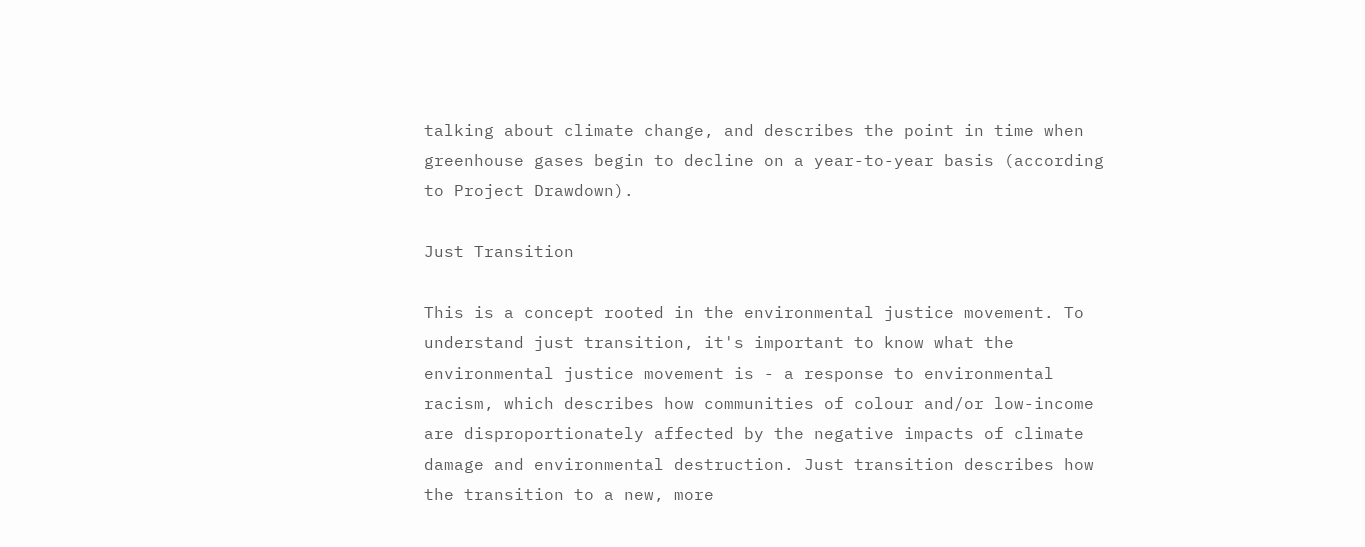talking about climate change, and describes the point in time when greenhouse gases begin to decline on a year-to-year basis (according to Project Drawdown).

Just Transition

This is a concept rooted in the environmental justice movement. To understand just transition, it's important to know what the environmental justice movement is - a response to environmental racism, which describes how communities of colour and/or low-income are disproportionately affected by the negative impacts of climate damage and environmental destruction. Just transition describes how the transition to a new, more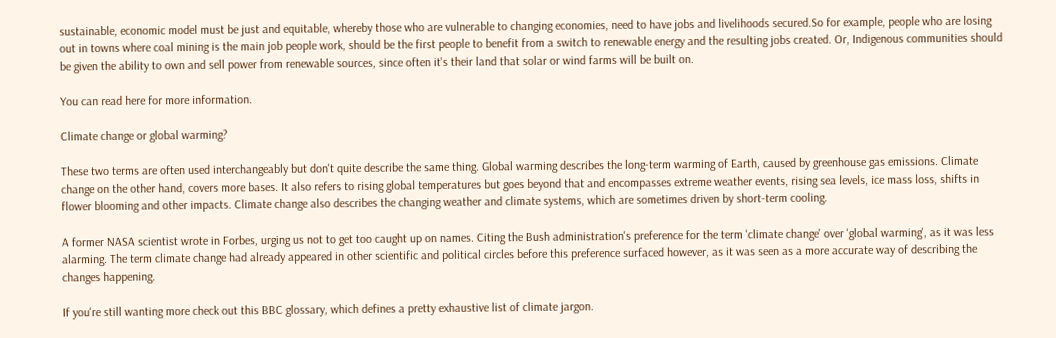sustainable, economic model must be just and equitable, whereby those who are vulnerable to changing economies, need to have jobs and livelihoods secured.So for example, people who are losing out in towns where coal mining is the main job people work, should be the first people to benefit from a switch to renewable energy and the resulting jobs created. Or, Indigenous communities should be given the ability to own and sell power from renewable sources, since often it's their land that solar or wind farms will be built on.

You can read here for more information.

Climate change or global warming?

These two terms are often used interchangeably but don't quite describe the same thing. Global warming describes the long-term warming of Earth, caused by greenhouse gas emissions. Climate change on the other hand, covers more bases. It also refers to rising global temperatures but goes beyond that and encompasses extreme weather events, rising sea levels, ice mass loss, shifts in flower blooming and other impacts. Climate change also describes the changing weather and climate systems, which are sometimes driven by short-term cooling.

A former NASA scientist wrote in Forbes, urging us not to get too caught up on names. Citing the Bush administration's preference for the term 'climate change' over 'global warming', as it was less alarming. The term climate change had already appeared in other scientific and political circles before this preference surfaced however, as it was seen as a more accurate way of describing the changes happening.

If you're still wanting more check out this BBC glossary, which defines a pretty exhaustive list of climate jargon.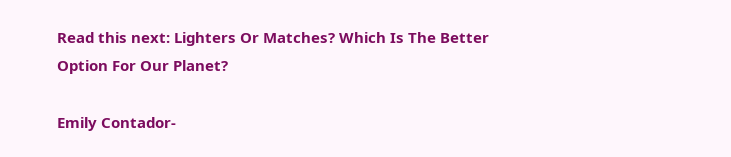Read this next: Lighters Or Matches? Which Is The Better Option For Our Planet?

Emily Contador-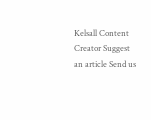Kelsall Content Creator Suggest an article Send us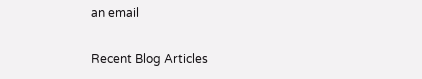an email

Recent Blog Articles